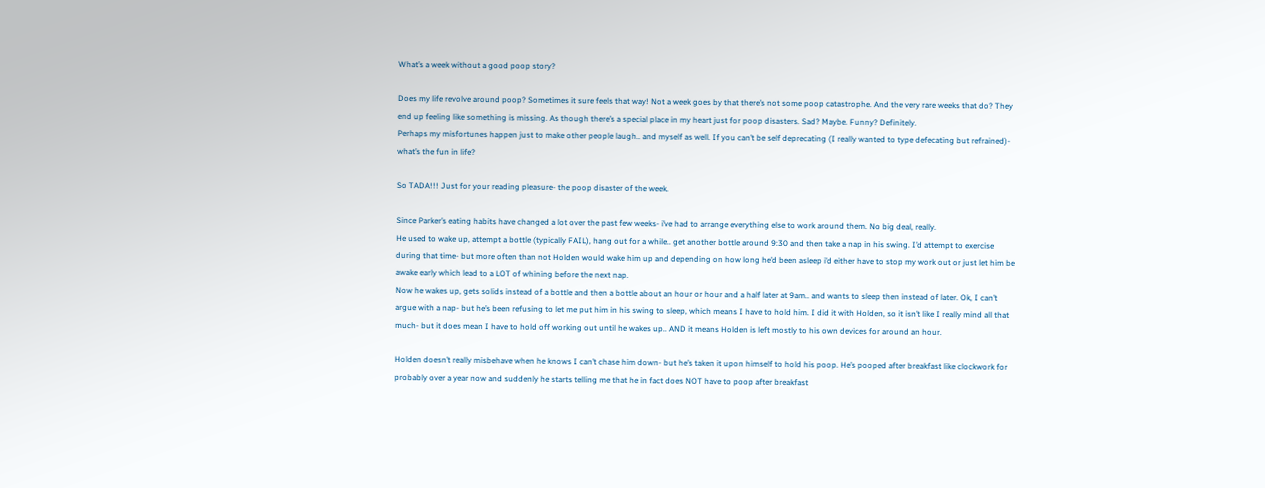What’s a week without a good poop story?

Does my life revolve around poop? Sometimes it sure feels that way! Not a week goes by that there’s not some poop catastrophe. And the very rare weeks that do? They end up feeling like something is missing. As though there’s a special place in my heart just for poop disasters. Sad? Maybe. Funny? Definitely.
Perhaps my misfortunes happen just to make other people laugh.. and myself as well. If you can’t be self deprecating (I really wanted to type defecating but refrained)- what’s the fun in life?

So TADA!!! Just for your reading pleasure- the poop disaster of the week.

Since Parker’s eating habits have changed a lot over the past few weeks- i’ve had to arrange everything else to work around them. No big deal, really.
He used to wake up, attempt a bottle (typically FAIL), hang out for a while.. get another bottle around 9:30 and then take a nap in his swing. I’d attempt to exercise during that time- but more often than not Holden would wake him up and depending on how long he’d been asleep i’d either have to stop my work out or just let him be awake early which lead to a LOT of whining before the next nap.
Now he wakes up, gets solids instead of a bottle and then a bottle about an hour or hour and a half later at 9am.. and wants to sleep then instead of later. Ok, I can’t argue with a nap- but he’s been refusing to let me put him in his swing to sleep, which means I have to hold him. I did it with Holden, so it isn’t like I really mind all that much- but it does mean I have to hold off working out until he wakes up.. AND it means Holden is left mostly to his own devices for around an hour.

Holden doesn’t really misbehave when he knows I can’t chase him down- but he’s taken it upon himself to hold his poop. He’s pooped after breakfast like clockwork for probably over a year now and suddenly he starts telling me that he in fact does NOT have to poop after breakfast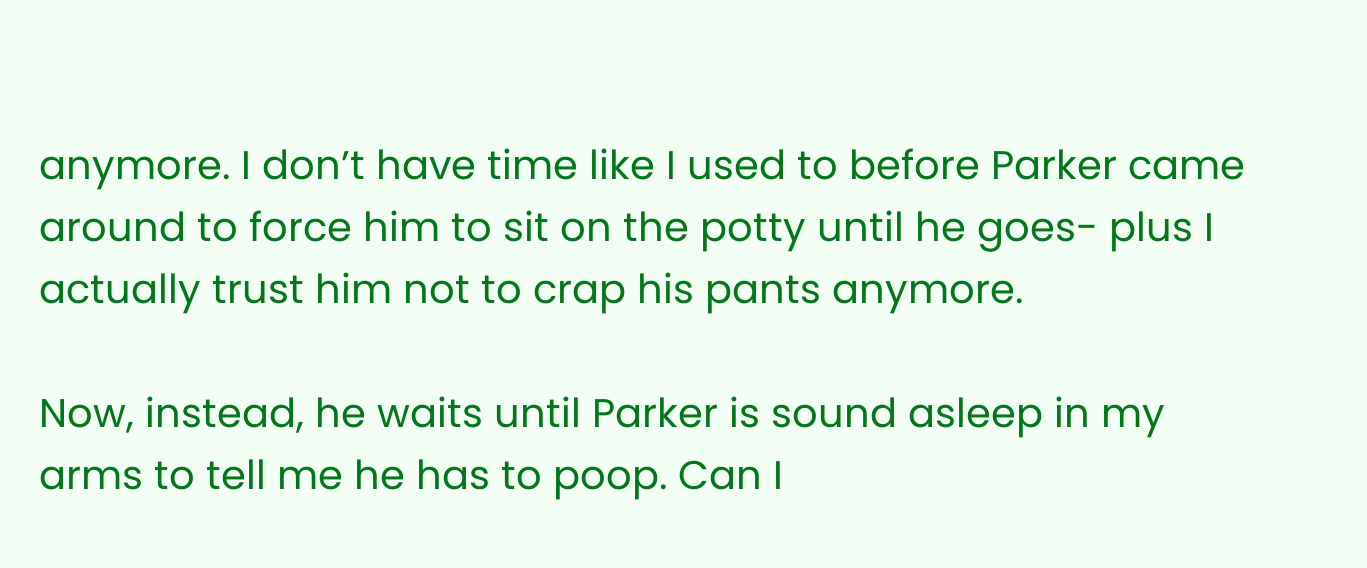anymore. I don’t have time like I used to before Parker came around to force him to sit on the potty until he goes- plus I actually trust him not to crap his pants anymore.

Now, instead, he waits until Parker is sound asleep in my arms to tell me he has to poop. Can I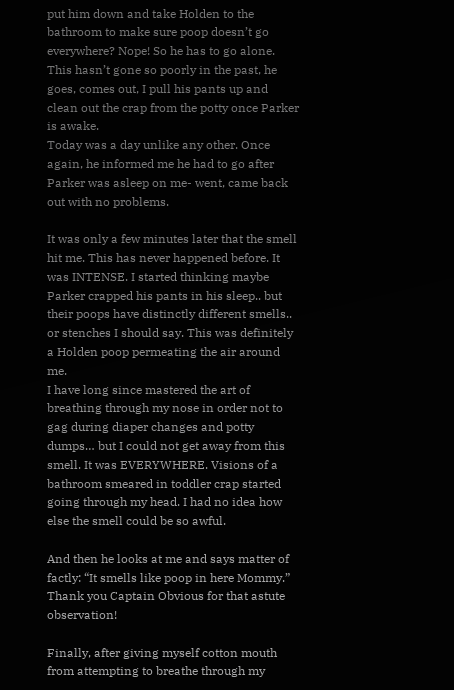put him down and take Holden to the bathroom to make sure poop doesn’t go everywhere? Nope! So he has to go alone. This hasn’t gone so poorly in the past, he goes, comes out, I pull his pants up and clean out the crap from the potty once Parker is awake.
Today was a day unlike any other. Once again, he informed me he had to go after Parker was asleep on me- went, came back out with no problems.

It was only a few minutes later that the smell hit me. This has never happened before. It was INTENSE. I started thinking maybe Parker crapped his pants in his sleep.. but their poops have distinctly different smells.. or stenches I should say. This was definitely a Holden poop permeating the air around me.
I have long since mastered the art of breathing through my nose in order not to gag during diaper changes and potty dumps… but I could not get away from this smell. It was EVERYWHERE. Visions of a bathroom smeared in toddler crap started going through my head. I had no idea how else the smell could be so awful.

And then he looks at me and says matter of factly: “It smells like poop in here Mommy.”
Thank you Captain Obvious for that astute observation!

Finally, after giving myself cotton mouth from attempting to breathe through my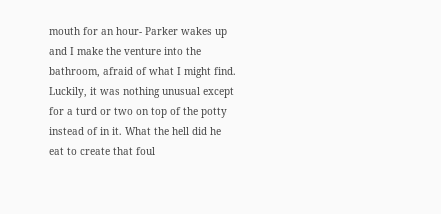mouth for an hour- Parker wakes up and I make the venture into the bathroom, afraid of what I might find.
Luckily, it was nothing unusual except for a turd or two on top of the potty instead of in it. What the hell did he eat to create that foul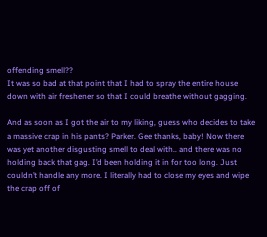offending smell??
It was so bad at that point that I had to spray the entire house down with air freshener so that I could breathe without gagging.

And as soon as I got the air to my liking, guess who decides to take a massive crap in his pants? Parker. Gee thanks, baby! Now there was yet another disgusting smell to deal with.. and there was no holding back that gag. I’d been holding it in for too long. Just couldn’t handle any more. I literally had to close my eyes and wipe the crap off of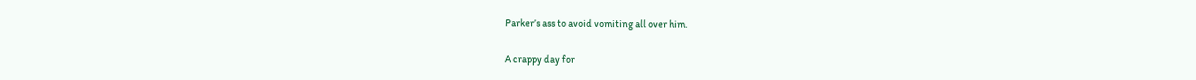Parker’s ass to avoid vomiting all over him.

A crappy day for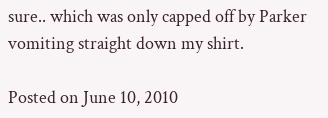sure.. which was only capped off by Parker vomiting straight down my shirt.

Posted on June 10, 2010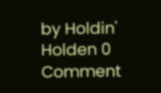by Holdin' Holden 0 Comment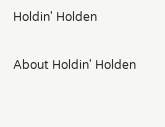Holdin' Holden

About Holdin' Holden